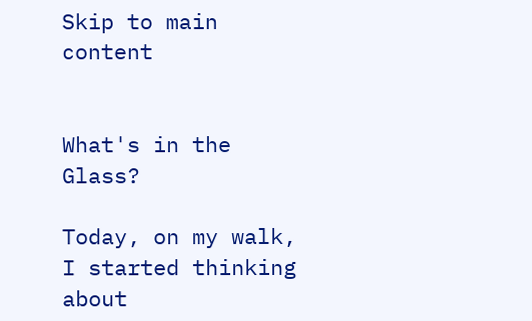Skip to main content


What's in the Glass?

Today, on my walk, I started thinking about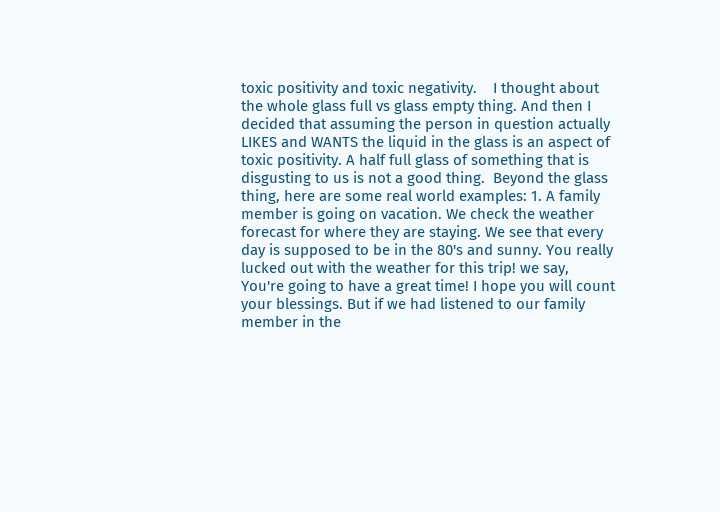toxic positivity and toxic negativity.    I thought about the whole glass full vs glass empty thing. And then I decided that assuming the person in question actually LIKES and WANTS the liquid in the glass is an aspect of toxic positivity. A half full glass of something that is disgusting to us is not a good thing.  Beyond the glass thing, here are some real world examples: 1. A family member is going on vacation. We check the weather forecast for where they are staying. We see that every day is supposed to be in the 80's and sunny. You really lucked out with the weather for this trip! we say, You're going to have a great time! I hope you will count your blessings. But if we had listened to our family member in the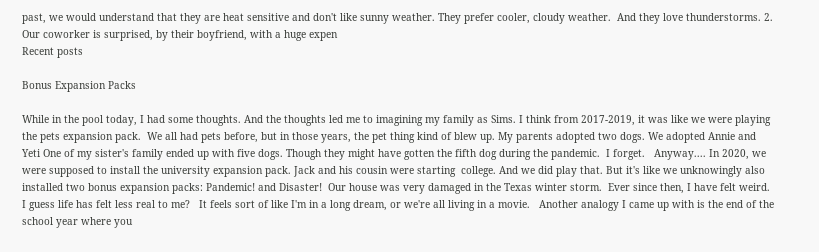past, we would understand that they are heat sensitive and don't like sunny weather. They prefer cooler, cloudy weather.  And they love thunderstorms. 2. Our coworker is surprised, by their boyfriend, with a huge expen
Recent posts

Bonus Expansion Packs

While in the pool today, I had some thoughts. And the thoughts led me to imagining my family as Sims. I think from 2017-2019, it was like we were playing the pets expansion pack.  We all had pets before, but in those years, the pet thing kind of blew up. My parents adopted two dogs. We adopted Annie and Yeti One of my sister's family ended up with five dogs. Though they might have gotten the fifth dog during the pandemic.  I forget.   Anyway.... In 2020, we were supposed to install the university expansion pack. Jack and his cousin were starting  college. And we did play that. But it's like we unknowingly also installed two bonus expansion packs: Pandemic! and Disaster!  Our house was very damaged in the Texas winter storm.  Ever since then, I have felt weird. I guess life has felt less real to me?   It feels sort of like I'm in a long dream, or we're all living in a movie.   Another analogy I came up with is the end of the school year where you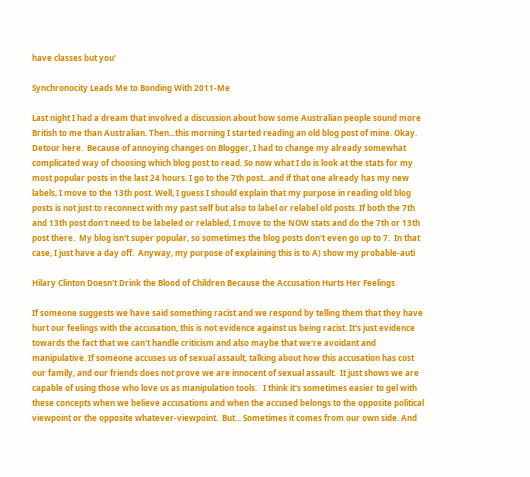have classes but you'

Synchronocity Leads Me to Bonding With 2011-Me

Last night I had a dream that involved a discussion about how some Australian people sound more British to me than Australian. Then...this morning I started reading an old blog post of mine. Okay. Detour here.  Because of annoying changes on Blogger, I had to change my already somewhat complicated way of choosing which blog post to read. So now what I do is look at the stats for my most popular posts in the last 24 hours. I go to the 7th post...and if that one already has my new labels, I move to the 13th post. Well, I guess I should explain that my purpose in reading old blog posts is not just to reconnect with my past self but also to label or relabel old posts. If both the 7th and 13th post don't need to be labeled or relabled, I move to the NOW stats and do the 7th or 13th post there.  My blog isn't super popular, so sometimes the blog posts don't even go up to 7.  In that case, I just have a day off.  Anyway, my purpose of explaining this is to A) show my probable-auti

Hilary Clinton Doesn't Drink the Blood of Children Because the Accusation Hurts Her Feelings

If someone suggests we have said something racist and we respond by telling them that they have hurt our feelings with the accusation, this is not evidence against us being racist. It's just evidence towards the fact that we can't handle criticism and also maybe that we're avoidant and manipulative. If someone accuses us of sexual assault, talking about how this accusation has cost our family, and our friends does not prove we are innocent of sexual assault.  It just shows we are capable of using those who love us as manipulation tools.   I think it's sometimes easier to gel with these concepts when we believe accusations and when the accused belongs to the opposite political viewpoint or the opposite whatever-viewpoint.  But... Sometimes it comes from our own side. And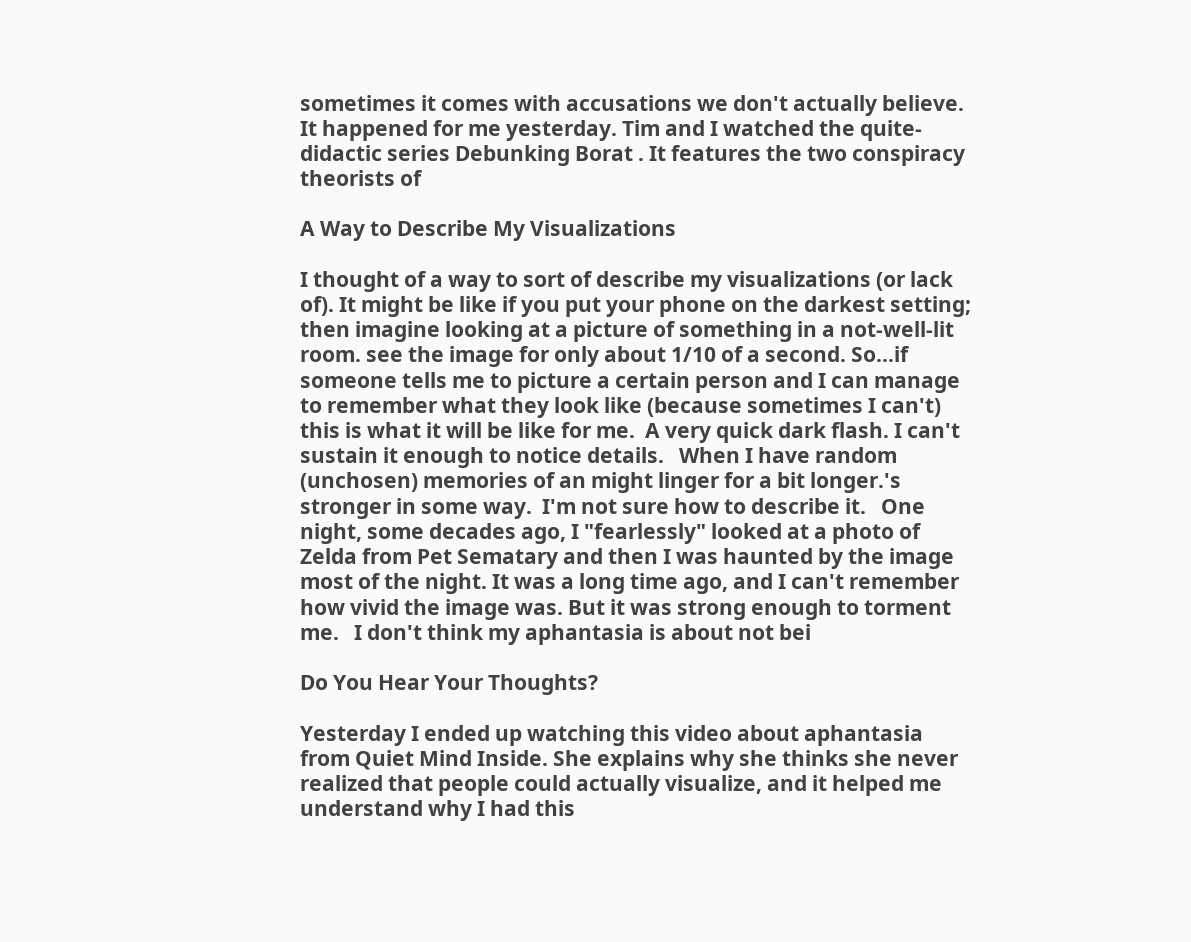sometimes it comes with accusations we don't actually believe.  It happened for me yesterday. Tim and I watched the quite-didactic series Debunking Borat . It features the two conspiracy theorists of

A Way to Describe My Visualizations

I thought of a way to sort of describe my visualizations (or lack of). It might be like if you put your phone on the darkest setting; then imagine looking at a picture of something in a not-well-lit room. see the image for only about 1/10 of a second. So...if someone tells me to picture a certain person and I can manage to remember what they look like (because sometimes I can't) this is what it will be like for me.  A very quick dark flash. I can't sustain it enough to notice details.   When I have random (unchosen) memories of an might linger for a bit longer.'s stronger in some way.  I'm not sure how to describe it.   One night, some decades ago, I "fearlessly" looked at a photo of Zelda from Pet Sematary and then I was haunted by the image most of the night. It was a long time ago, and I can't remember how vivid the image was. But it was strong enough to torment me.   I don't think my aphantasia is about not bei

Do You Hear Your Thoughts?

Yesterday I ended up watching this video about aphantasia  from Quiet Mind Inside. She explains why she thinks she never realized that people could actually visualize, and it helped me understand why I had this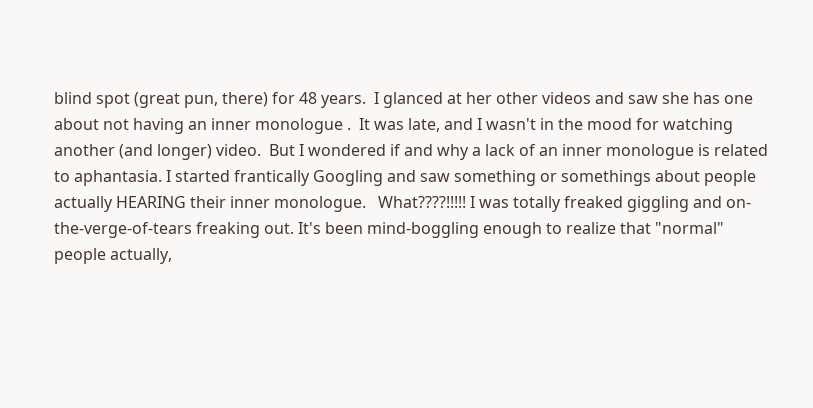blind spot (great pun, there) for 48 years.  I glanced at her other videos and saw she has one about not having an inner monologue .  It was late, and I wasn't in the mood for watching another (and longer) video.  But I wondered if and why a lack of an inner monologue is related to aphantasia. I started frantically Googling and saw something or somethings about people actually HEARING their inner monologue.   What????!!!!! I was totally freaked giggling and on-the-verge-of-tears freaking out. It's been mind-boggling enough to realize that "normal" people actually,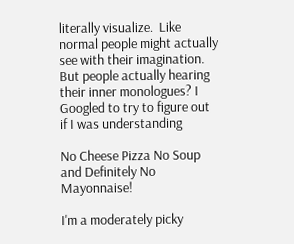literally visualize.  Like normal people might actually see with their imagination. But people actually hearing their inner monologues? I Googled to try to figure out if I was understanding

No Cheese Pizza No Soup and Definitely No Mayonnaise!

I'm a moderately picky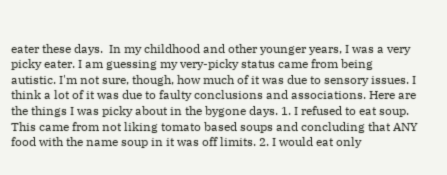eater these days.  In my childhood and other younger years, I was a very picky eater. I am guessing my very-picky status came from being autistic. I'm not sure, though, how much of it was due to sensory issues. I think a lot of it was due to faulty conclusions and associations. Here are the things I was picky about in the bygone days. 1. I refused to eat soup. This came from not liking tomato based soups and concluding that ANY food with the name soup in it was off limits. 2. I would eat only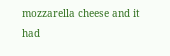mozzarella cheese and it had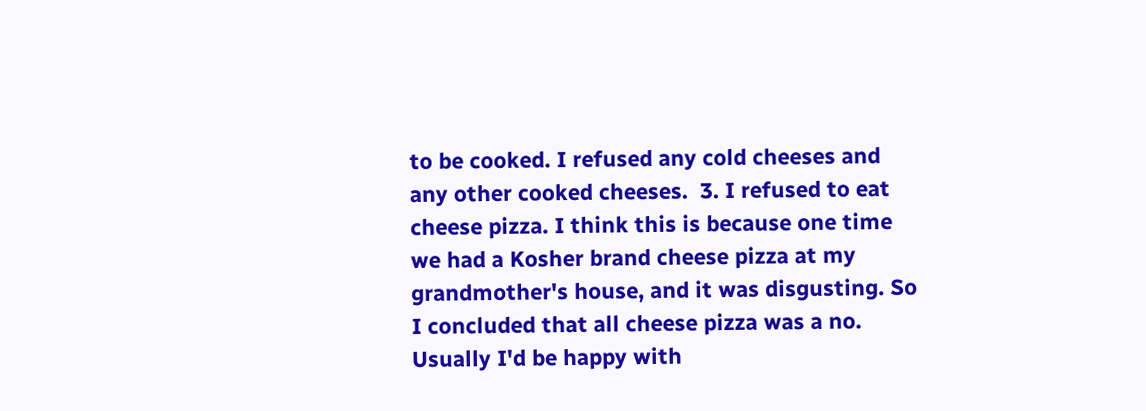to be cooked. I refused any cold cheeses and any other cooked cheeses.  3. I refused to eat cheese pizza. I think this is because one time we had a Kosher brand cheese pizza at my grandmother's house, and it was disgusting. So I concluded that all cheese pizza was a no.  Usually I'd be happy with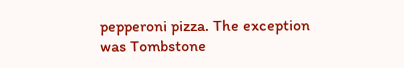pepperoni pizza. The exception was Tombstone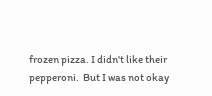frozen pizza. I didn't like their pepperoni.  But I was not okay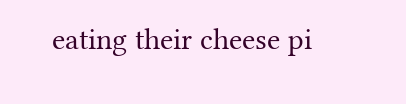eating their cheese pi